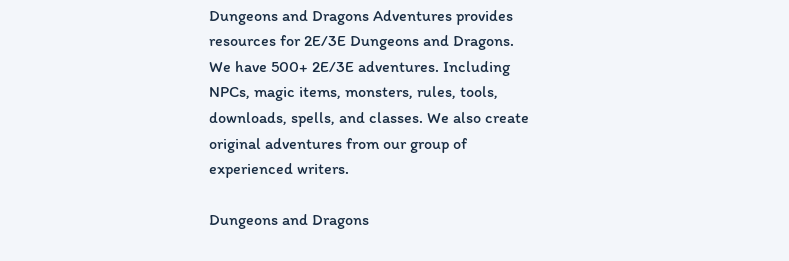Dungeons and Dragons Adventures provides resources for 2E/3E Dungeons and Dragons. We have 500+ 2E/3E adventures. Including NPCs, magic items, monsters, rules, tools, downloads, spells, and classes. We also create original adventures from our group of experienced writers.

Dungeons and Dragons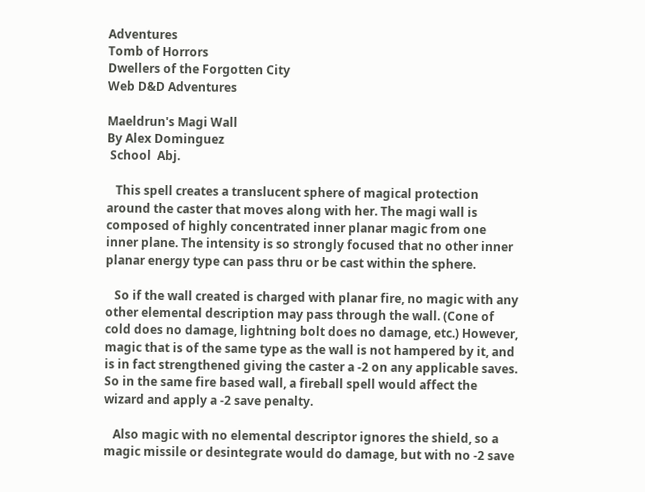Adventures
Tomb of Horrors
Dwellers of the Forgotten City
Web D&D Adventures

Maeldrun's Magi Wall
By Alex Dominguez
 School  Abj.

   This spell creates a translucent sphere of magical protection around the caster that moves along with her. The magi wall is composed of highly concentrated inner planar magic from one inner plane. The intensity is so strongly focused that no other inner planar energy type can pass thru or be cast within the sphere.

   So if the wall created is charged with planar fire, no magic with any other elemental description may pass through the wall. (Cone of cold does no damage, lightning bolt does no damage, etc.) However, magic that is of the same type as the wall is not hampered by it, and is in fact strengthened giving the caster a -2 on any applicable saves. So in the same fire based wall, a fireball spell would affect the wizard and apply a -2 save penalty.

   Also magic with no elemental descriptor ignores the shield, so a magic missile or desintegrate would do damage, but with no -2 save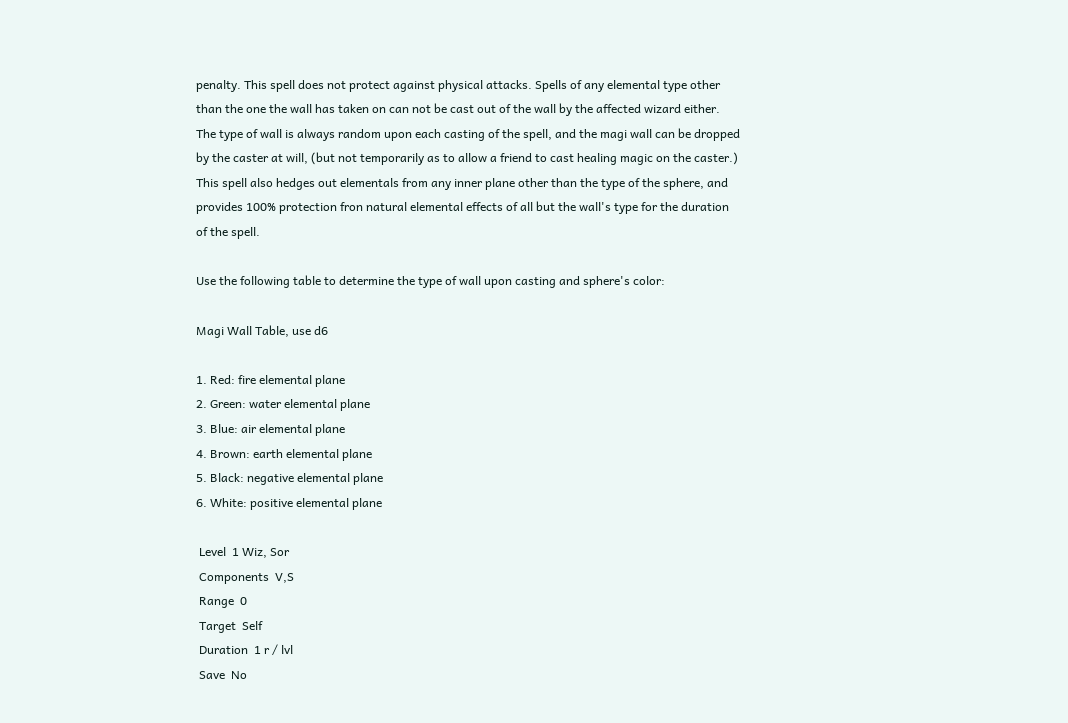penalty. This spell does not protect against physical attacks. Spells of any elemental type other than the one the wall has taken on can not be cast out of the wall by the affected wizard either. The type of wall is always random upon each casting of the spell, and the magi wall can be dropped by the caster at will, (but not temporarily as to allow a friend to cast healing magic on the caster.) This spell also hedges out elementals from any inner plane other than the type of the sphere, and provides 100% protection fron natural elemental effects of all but the wall's type for the duration of the spell.

Use the following table to determine the type of wall upon casting and sphere's color:

Magi Wall Table, use d6

1. Red: fire elemental plane
2. Green: water elemental plane
3. Blue: air elemental plane
4. Brown: earth elemental plane
5. Black: negative elemental plane
6. White: positive elemental plane

 Level  1 Wiz, Sor
 Components  V,S
 Range  0
 Target  Self
 Duration  1 r / lvl
 Save  No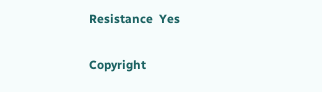Resistance  Yes

Copyright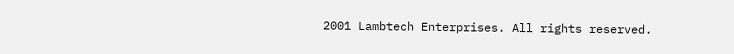2001 Lambtech Enterprises. All rights reserved.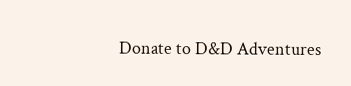Donate to D&D Adventures